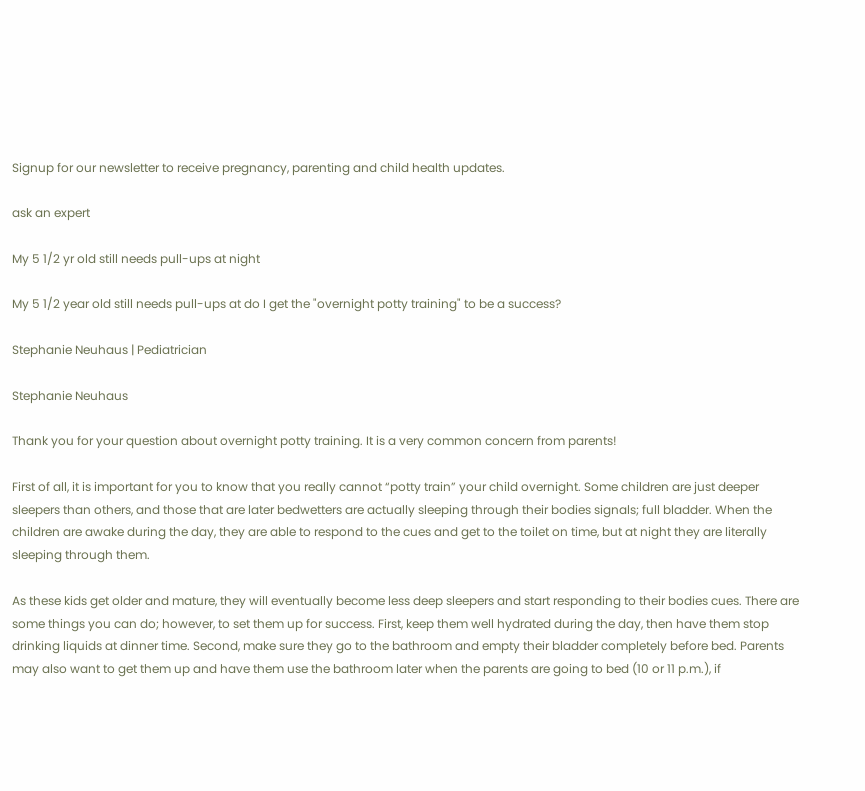Signup for our newsletter to receive pregnancy, parenting and child health updates.

ask an expert

My 5 1/2 yr old still needs pull-ups at night

My 5 1/2 year old still needs pull-ups at do I get the "overnight potty training" to be a success?

Stephanie Neuhaus | Pediatrician

Stephanie Neuhaus

Thank you for your question about overnight potty training. It is a very common concern from parents!

First of all, it is important for you to know that you really cannot “potty train” your child overnight. Some children are just deeper sleepers than others, and those that are later bedwetters are actually sleeping through their bodies signals; full bladder. When the children are awake during the day, they are able to respond to the cues and get to the toilet on time, but at night they are literally sleeping through them.

As these kids get older and mature, they will eventually become less deep sleepers and start responding to their bodies cues. There are some things you can do; however, to set them up for success. First, keep them well hydrated during the day, then have them stop drinking liquids at dinner time. Second, make sure they go to the bathroom and empty their bladder completely before bed. Parents may also want to get them up and have them use the bathroom later when the parents are going to bed (10 or 11 p.m.), if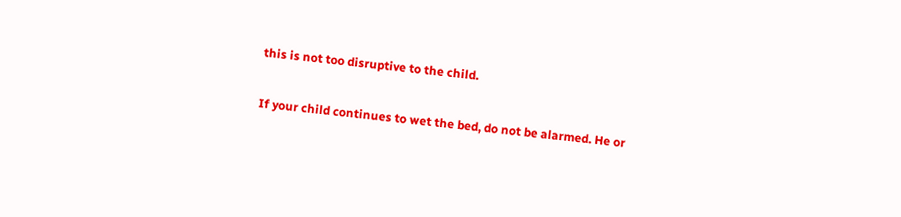this is not too disruptive to the child.

If your child continues to wet the bed, do not be alarmed. He or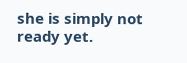she is simply not ready yet.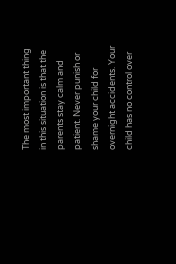The most important thing in this situation is that the parents stay calm and patient. Never punish or shame your child for overnight accidents. Your child has no control over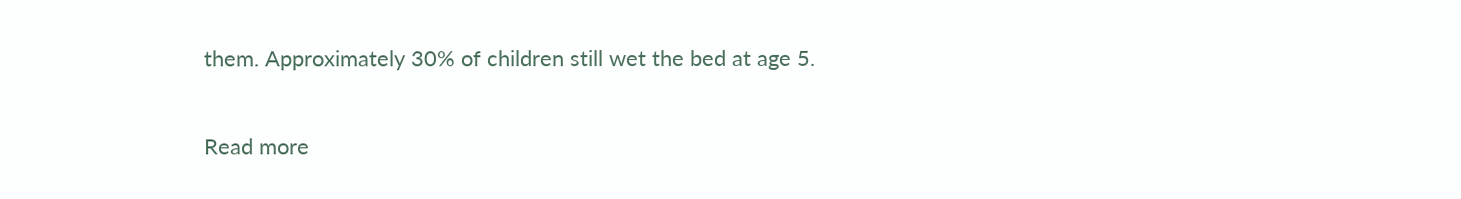them. Approximately 30% of children still wet the bed at age 5.

Read more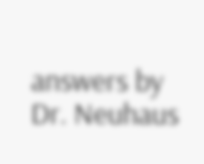answers by Dr. Neuhaus